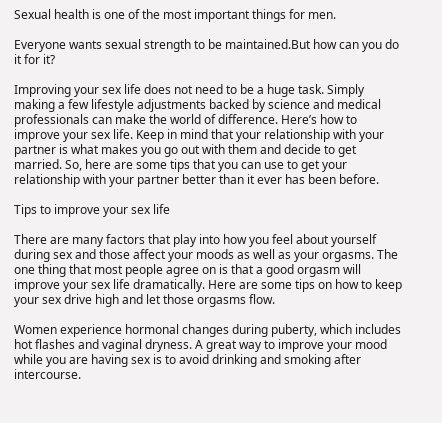Sexual health is one of the most important things for men.

Everyone wants sexual strength to be maintained.But how can you do it for it?

Improving your sex life does not need to be a huge task. Simply making a few lifestyle adjustments backed by science and medical professionals can make the world of difference. Here’s how to improve your sex life. Keep in mind that your relationship with your partner is what makes you go out with them and decide to get married. So, here are some tips that you can use to get your relationship with your partner better than it ever has been before.

Tips to improve your sex life

There are many factors that play into how you feel about yourself during sex and those affect your moods as well as your orgasms. The one thing that most people agree on is that a good orgasm will improve your sex life dramatically. Here are some tips on how to keep your sex drive high and let those orgasms flow.

Women experience hormonal changes during puberty, which includes hot flashes and vaginal dryness. A great way to improve your mood while you are having sex is to avoid drinking and smoking after intercourse.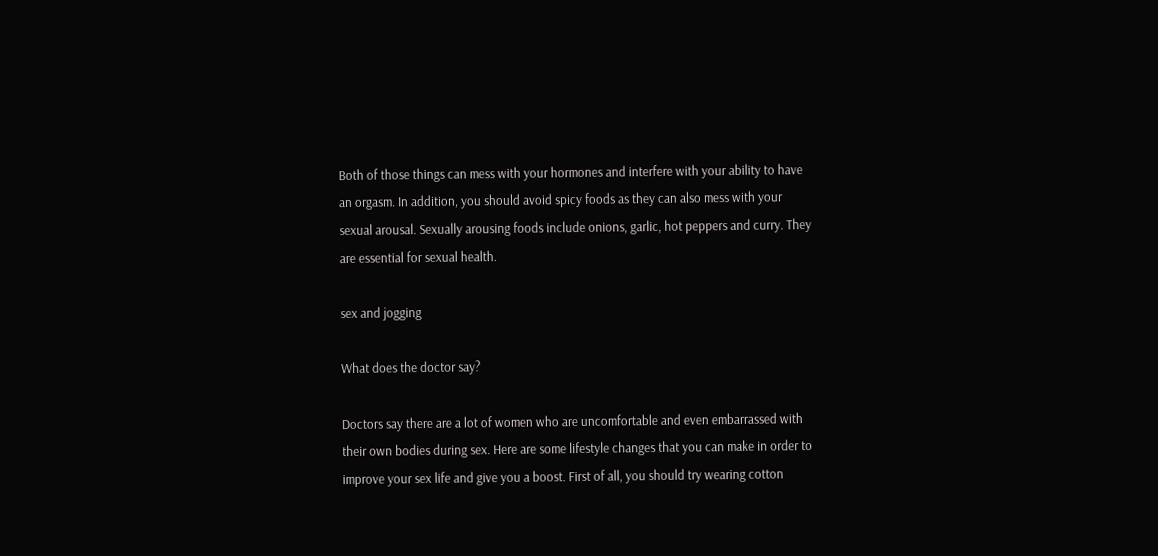Both of those things can mess with your hormones and interfere with your ability to have an orgasm. In addition, you should avoid spicy foods as they can also mess with your sexual arousal. Sexually arousing foods include onions, garlic, hot peppers and curry. They are essential for sexual health.

sex and jogging

What does the doctor say?

Doctors say there are a lot of women who are uncomfortable and even embarrassed with their own bodies during sex. Here are some lifestyle changes that you can make in order to improve your sex life and give you a boost. First of all, you should try wearing cotton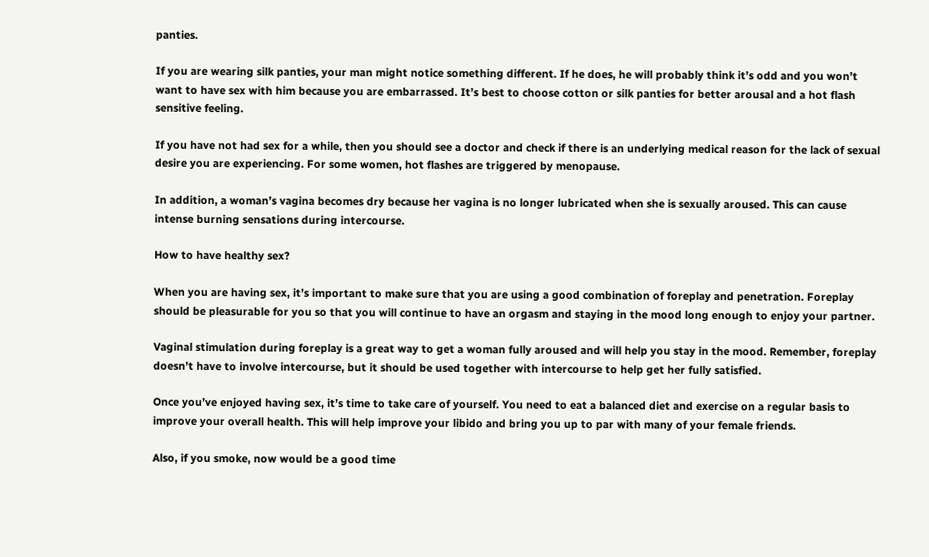panties.

If you are wearing silk panties, your man might notice something different. If he does, he will probably think it’s odd and you won’t want to have sex with him because you are embarrassed. It’s best to choose cotton or silk panties for better arousal and a hot flash sensitive feeling.

If you have not had sex for a while, then you should see a doctor and check if there is an underlying medical reason for the lack of sexual desire you are experiencing. For some women, hot flashes are triggered by menopause.

In addition, a woman’s vagina becomes dry because her vagina is no longer lubricated when she is sexually aroused. This can cause intense burning sensations during intercourse.

How to have healthy sex?

When you are having sex, it’s important to make sure that you are using a good combination of foreplay and penetration. Foreplay should be pleasurable for you so that you will continue to have an orgasm and staying in the mood long enough to enjoy your partner.

Vaginal stimulation during foreplay is a great way to get a woman fully aroused and will help you stay in the mood. Remember, foreplay doesn’t have to involve intercourse, but it should be used together with intercourse to help get her fully satisfied.

Once you’ve enjoyed having sex, it’s time to take care of yourself. You need to eat a balanced diet and exercise on a regular basis to improve your overall health. This will help improve your libido and bring you up to par with many of your female friends.

Also, if you smoke, now would be a good time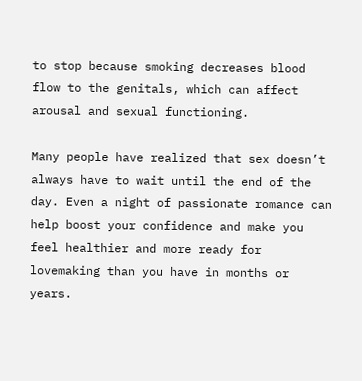to stop because smoking decreases blood flow to the genitals, which can affect arousal and sexual functioning.

Many people have realized that sex doesn’t always have to wait until the end of the day. Even a night of passionate romance can help boost your confidence and make you feel healthier and more ready for lovemaking than you have in months or years.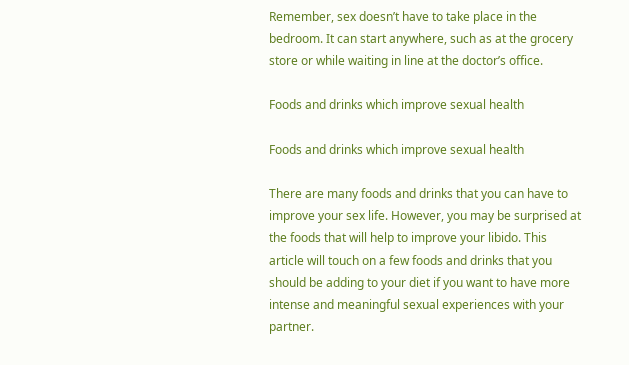Remember, sex doesn’t have to take place in the bedroom. It can start anywhere, such as at the grocery store or while waiting in line at the doctor’s office.

Foods and drinks which improve sexual health

Foods and drinks which improve sexual health

There are many foods and drinks that you can have to improve your sex life. However, you may be surprised at the foods that will help to improve your libido. This article will touch on a few foods and drinks that you should be adding to your diet if you want to have more intense and meaningful sexual experiences with your partner.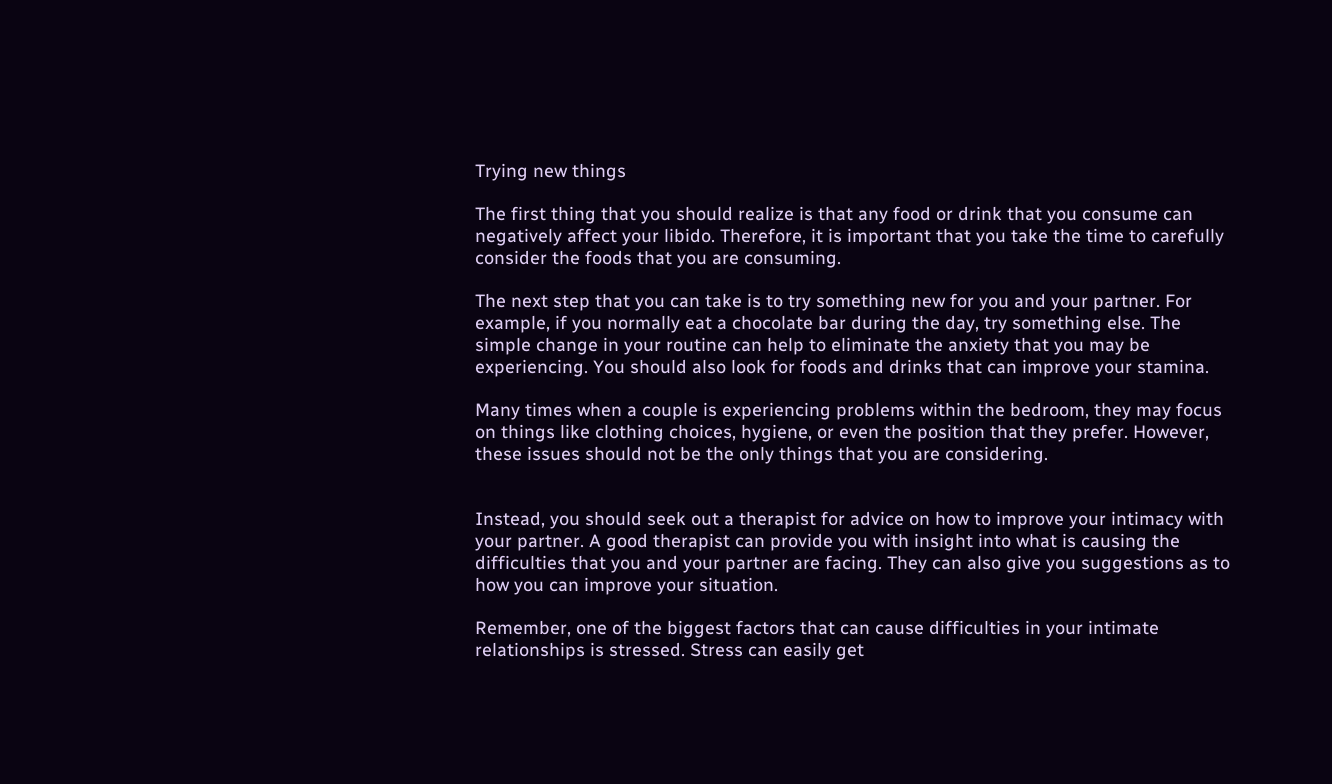Trying new things

The first thing that you should realize is that any food or drink that you consume can negatively affect your libido. Therefore, it is important that you take the time to carefully consider the foods that you are consuming.

The next step that you can take is to try something new for you and your partner. For example, if you normally eat a chocolate bar during the day, try something else. The simple change in your routine can help to eliminate the anxiety that you may be experiencing. You should also look for foods and drinks that can improve your stamina.

Many times when a couple is experiencing problems within the bedroom, they may focus on things like clothing choices, hygiene, or even the position that they prefer. However, these issues should not be the only things that you are considering.


Instead, you should seek out a therapist for advice on how to improve your intimacy with your partner. A good therapist can provide you with insight into what is causing the difficulties that you and your partner are facing. They can also give you suggestions as to how you can improve your situation.

Remember, one of the biggest factors that can cause difficulties in your intimate relationships is stressed. Stress can easily get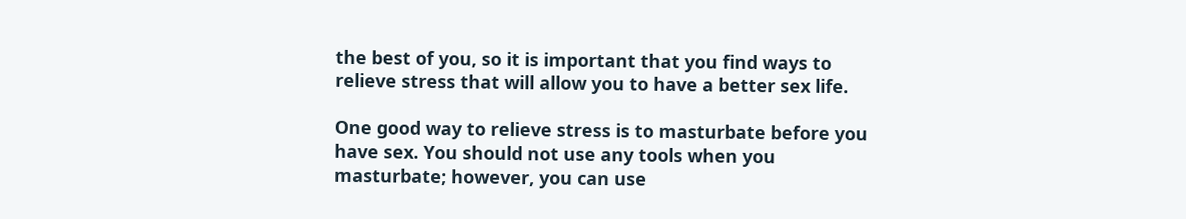the best of you, so it is important that you find ways to relieve stress that will allow you to have a better sex life.

One good way to relieve stress is to masturbate before you have sex. You should not use any tools when you masturbate; however, you can use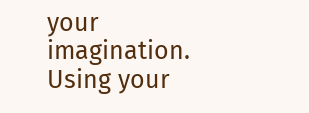your imagination. Using your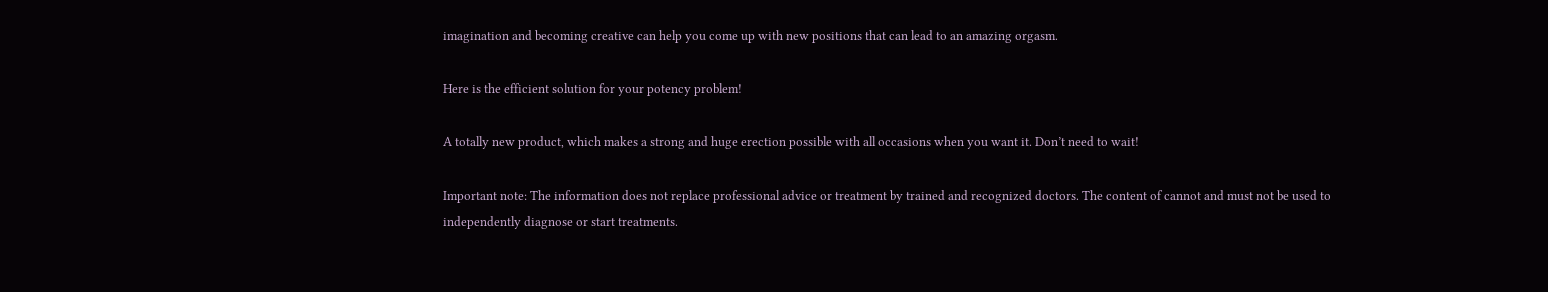imagination and becoming creative can help you come up with new positions that can lead to an amazing orgasm.

Here is the efficient solution for your potency problem!

A totally new product, which makes a strong and huge erection possible with all occasions when you want it. Don’t need to wait!

Important note: The information does not replace professional advice or treatment by trained and recognized doctors. The content of cannot and must not be used to independently diagnose or start treatments.